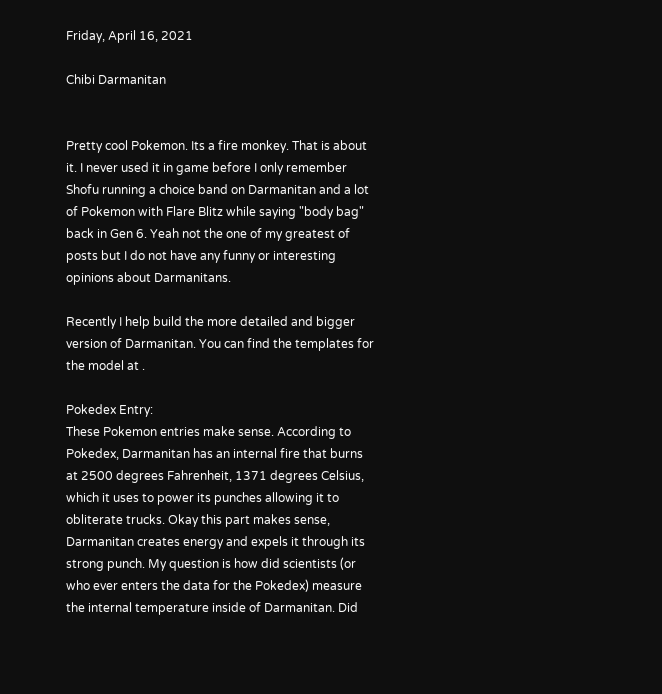Friday, April 16, 2021

Chibi Darmanitan


Pretty cool Pokemon. Its a fire monkey. That is about it. I never used it in game before I only remember Shofu running a choice band on Darmanitan and a lot of Pokemon with Flare Blitz while saying "body bag" back in Gen 6. Yeah not the one of my greatest of posts but I do not have any funny or interesting opinions about Darmanitans.

Recently I help build the more detailed and bigger version of Darmanitan. You can find the templates for the model at .

Pokedex Entry:
These Pokemon entries make sense. According to Pokedex, Darmanitan has an internal fire that burns at 2500 degrees Fahrenheit, 1371 degrees Celsius, which it uses to power its punches allowing it to obliterate trucks. Okay this part makes sense, Darmanitan creates energy and expels it through its strong punch. My question is how did scientists (or who ever enters the data for the Pokedex) measure the internal temperature inside of Darmanitan. Did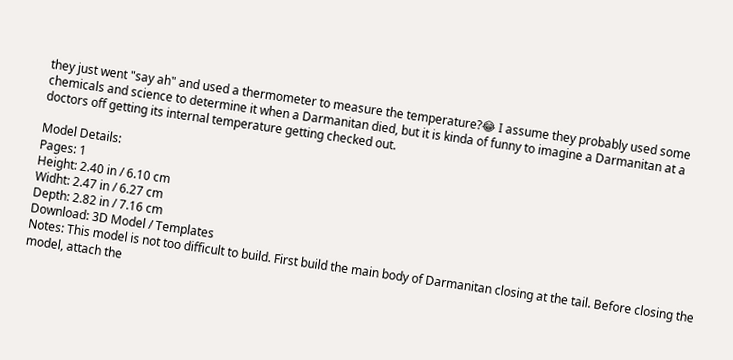they just went "say ah" and used a thermometer to measure the temperature?😂 I assume they probably used some chemicals and science to determine it when a Darmanitan died, but it is kinda of funny to imagine a Darmanitan at a doctors off getting its internal temperature getting checked out.

Model Details:
Pages: 1
Height: 2.40 in / 6.10 cm
Widht: 2.47 in / 6.27 cm
Depth: 2.82 in / 7.16 cm
Download: 3D Model / Templates
Notes: This model is not too difficult to build. First build the main body of Darmanitan closing at the tail. Before closing the model, attach the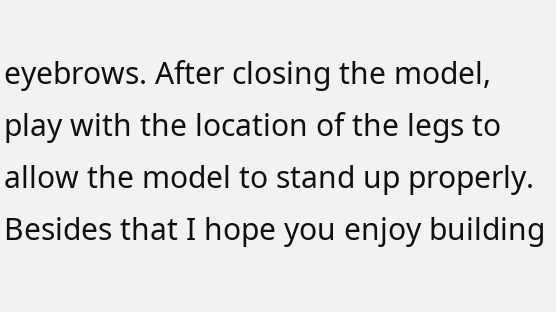eyebrows. After closing the model, play with the location of the legs to allow the model to stand up properly. Besides that I hope you enjoy building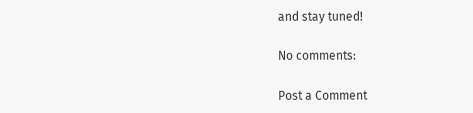and stay tuned!

No comments:

Post a Comment